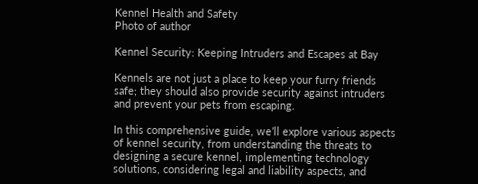Kennel Health and Safety
Photo of author

Kennel Security: Keeping Intruders and Escapes at Bay

Kennels are not just a place to keep your furry friends safe; they should also provide security against intruders and prevent your pets from escaping.

In this comprehensive guide, we’ll explore various aspects of kennel security, from understanding the threats to designing a secure kennel, implementing technology solutions, considering legal and liability aspects, and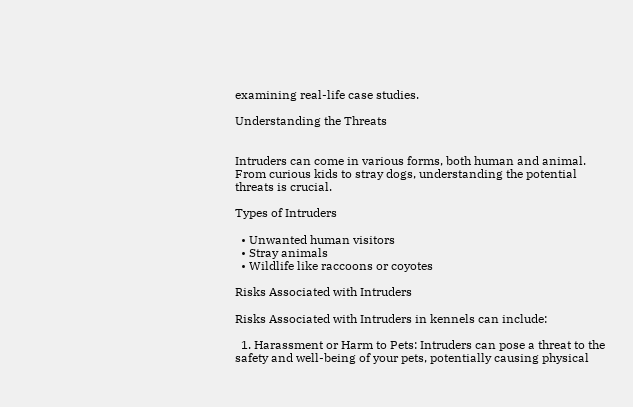examining real-life case studies.

Understanding the Threats


Intruders can come in various forms, both human and animal. From curious kids to stray dogs, understanding the potential threats is crucial.

Types of Intruders

  • Unwanted human visitors
  • Stray animals
  • Wildlife like raccoons or coyotes

Risks Associated with Intruders

Risks Associated with Intruders in kennels can include:

  1. Harassment or Harm to Pets: Intruders can pose a threat to the safety and well-being of your pets, potentially causing physical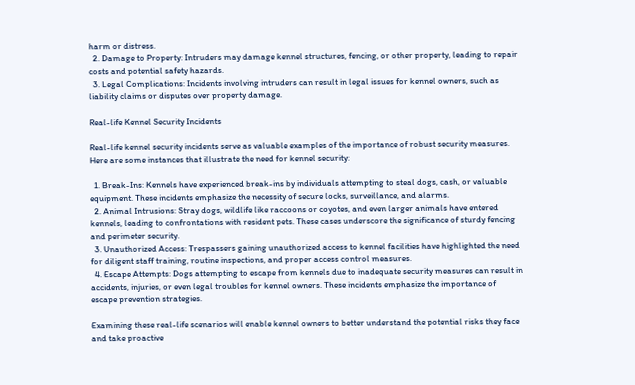harm or distress.
  2. Damage to Property: Intruders may damage kennel structures, fencing, or other property, leading to repair costs and potential safety hazards.
  3. Legal Complications: Incidents involving intruders can result in legal issues for kennel owners, such as liability claims or disputes over property damage.

Real-life Kennel Security Incidents

Real-life kennel security incidents serve as valuable examples of the importance of robust security measures. Here are some instances that illustrate the need for kennel security:

  1. Break-Ins: Kennels have experienced break-ins by individuals attempting to steal dogs, cash, or valuable equipment. These incidents emphasize the necessity of secure locks, surveillance, and alarms.
  2. Animal Intrusions: Stray dogs, wildlife like raccoons or coyotes, and even larger animals have entered kennels, leading to confrontations with resident pets. These cases underscore the significance of sturdy fencing and perimeter security.
  3. Unauthorized Access: Trespassers gaining unauthorized access to kennel facilities have highlighted the need for diligent staff training, routine inspections, and proper access control measures.
  4. Escape Attempts: Dogs attempting to escape from kennels due to inadequate security measures can result in accidents, injuries, or even legal troubles for kennel owners. These incidents emphasize the importance of escape prevention strategies.

Examining these real-life scenarios will enable kennel owners to better understand the potential risks they face and take proactive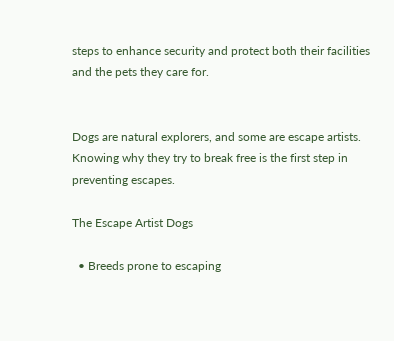steps to enhance security and protect both their facilities and the pets they care for.


Dogs are natural explorers, and some are escape artists. Knowing why they try to break free is the first step in preventing escapes.

The Escape Artist Dogs

  • Breeds prone to escaping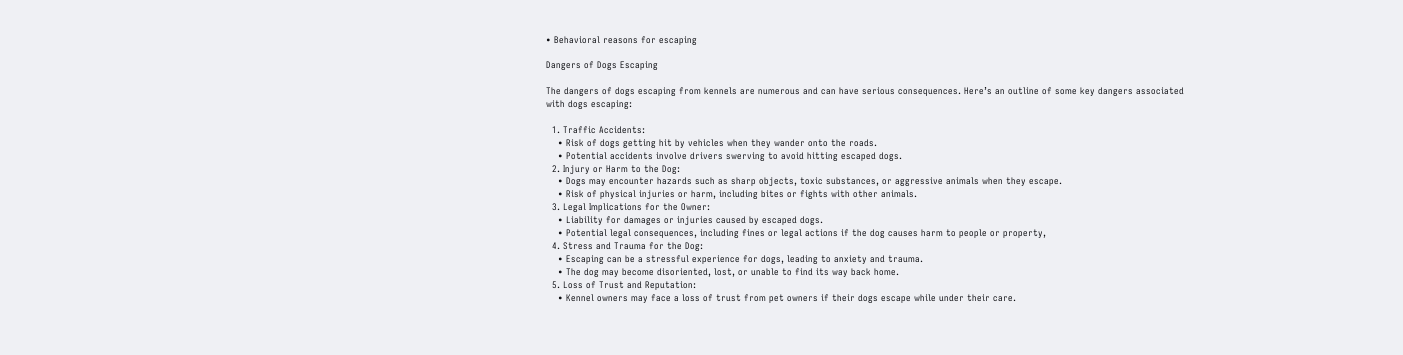• Behavioral reasons for escaping

Dangers of Dogs Escaping

The dangers of dogs escaping from kennels are numerous and can have serious consequences. Here’s an outline of some key dangers associated with dogs escaping:

  1. Traffic Accidents:
    • Risk of dogs getting hit by vehicles when they wander onto the roads.
    • Potential accidents involve drivers swerving to avoid hitting escaped dogs.
  2. Injury or Harm to the Dog:
    • Dogs may encounter hazards such as sharp objects, toxic substances, or aggressive animals when they escape.
    • Risk of physical injuries or harm, including bites or fights with other animals.
  3. Legal Implications for the Owner:
    • Liability for damages or injuries caused by escaped dogs.
    • Potential legal consequences, including fines or legal actions if the dog causes harm to people or property,
  4. Stress and Trauma for the Dog:
    • Escaping can be a stressful experience for dogs, leading to anxiety and trauma.
    • The dog may become disoriented, lost, or unable to find its way back home.
  5. Loss of Trust and Reputation:
    • Kennel owners may face a loss of trust from pet owners if their dogs escape while under their care.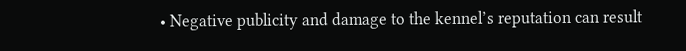• Negative publicity and damage to the kennel’s reputation can result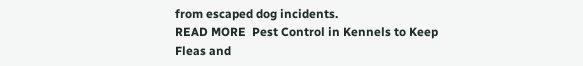from escaped dog incidents.
READ MORE  Pest Control in Kennels to Keep Fleas and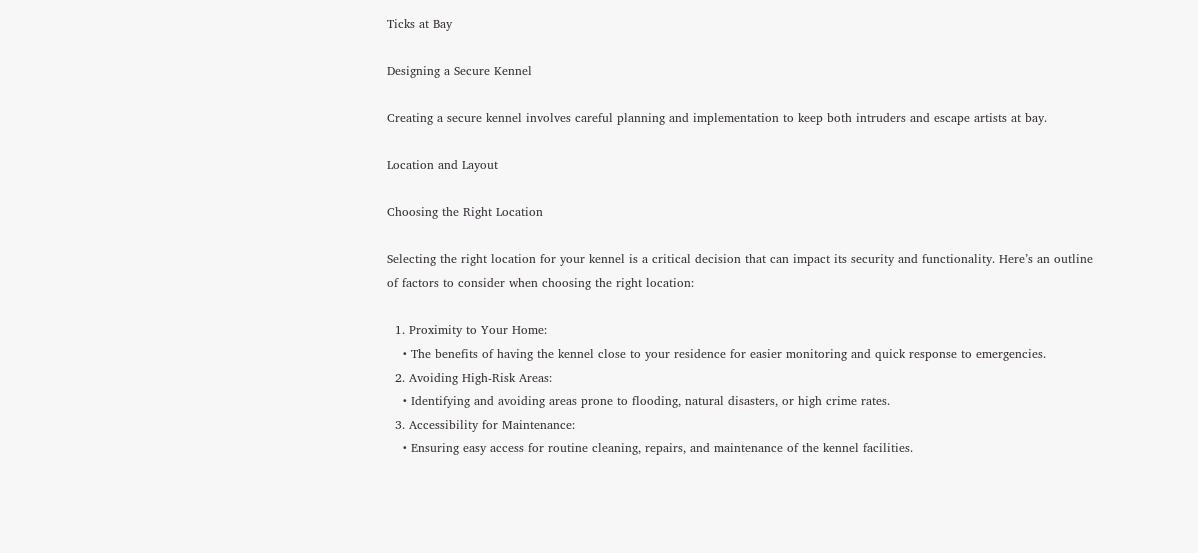Ticks at Bay

Designing a Secure Kennel

Creating a secure kennel involves careful planning and implementation to keep both intruders and escape artists at bay.

Location and Layout

Choosing the Right Location

Selecting the right location for your kennel is a critical decision that can impact its security and functionality. Here’s an outline of factors to consider when choosing the right location:

  1. Proximity to Your Home:
    • The benefits of having the kennel close to your residence for easier monitoring and quick response to emergencies.
  2. Avoiding High-Risk Areas:
    • Identifying and avoiding areas prone to flooding, natural disasters, or high crime rates.
  3. Accessibility for Maintenance:
    • Ensuring easy access for routine cleaning, repairs, and maintenance of the kennel facilities.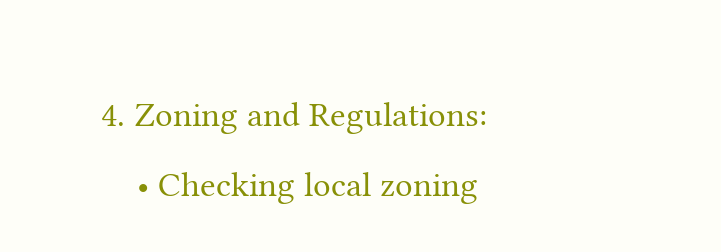4. Zoning and Regulations:
    • Checking local zoning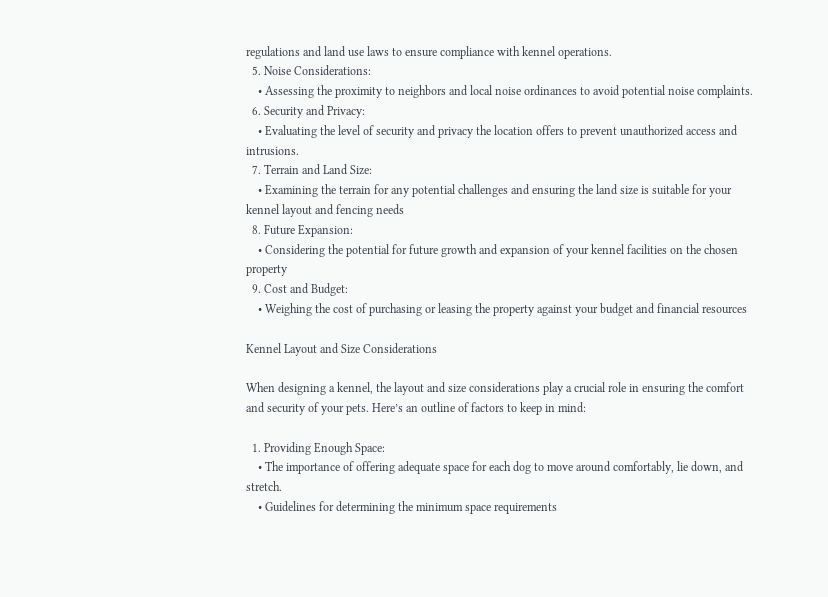regulations and land use laws to ensure compliance with kennel operations.
  5. Noise Considerations:
    • Assessing the proximity to neighbors and local noise ordinances to avoid potential noise complaints.
  6. Security and Privacy:
    • Evaluating the level of security and privacy the location offers to prevent unauthorized access and intrusions.
  7. Terrain and Land Size:
    • Examining the terrain for any potential challenges and ensuring the land size is suitable for your kennel layout and fencing needs
  8. Future Expansion:
    • Considering the potential for future growth and expansion of your kennel facilities on the chosen property
  9. Cost and Budget:
    • Weighing the cost of purchasing or leasing the property against your budget and financial resources

Kennel Layout and Size Considerations

When designing a kennel, the layout and size considerations play a crucial role in ensuring the comfort and security of your pets. Here’s an outline of factors to keep in mind:

  1. Providing Enough Space:
    • The importance of offering adequate space for each dog to move around comfortably, lie down, and stretch.
    • Guidelines for determining the minimum space requirements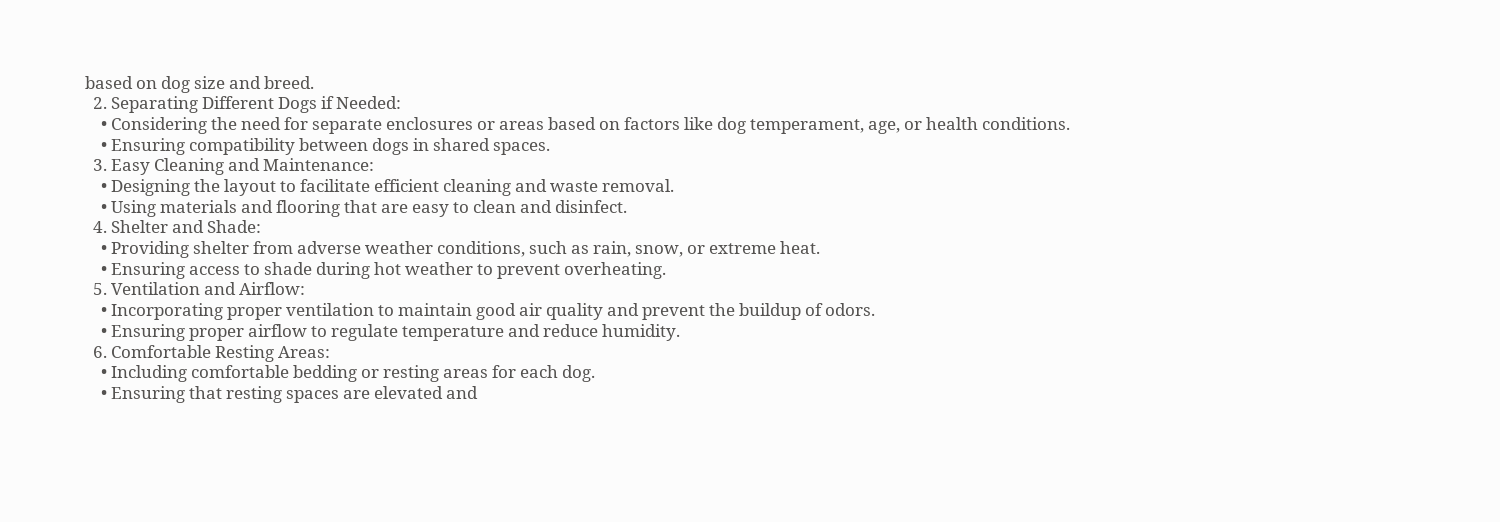based on dog size and breed.
  2. Separating Different Dogs if Needed:
    • Considering the need for separate enclosures or areas based on factors like dog temperament, age, or health conditions.
    • Ensuring compatibility between dogs in shared spaces.
  3. Easy Cleaning and Maintenance:
    • Designing the layout to facilitate efficient cleaning and waste removal.
    • Using materials and flooring that are easy to clean and disinfect.
  4. Shelter and Shade:
    • Providing shelter from adverse weather conditions, such as rain, snow, or extreme heat.
    • Ensuring access to shade during hot weather to prevent overheating.
  5. Ventilation and Airflow:
    • Incorporating proper ventilation to maintain good air quality and prevent the buildup of odors.
    • Ensuring proper airflow to regulate temperature and reduce humidity.
  6. Comfortable Resting Areas:
    • Including comfortable bedding or resting areas for each dog.
    • Ensuring that resting spaces are elevated and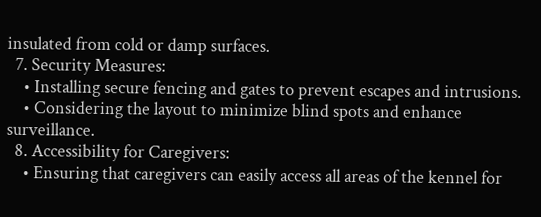insulated from cold or damp surfaces.
  7. Security Measures:
    • Installing secure fencing and gates to prevent escapes and intrusions.
    • Considering the layout to minimize blind spots and enhance surveillance.
  8. Accessibility for Caregivers:
    • Ensuring that caregivers can easily access all areas of the kennel for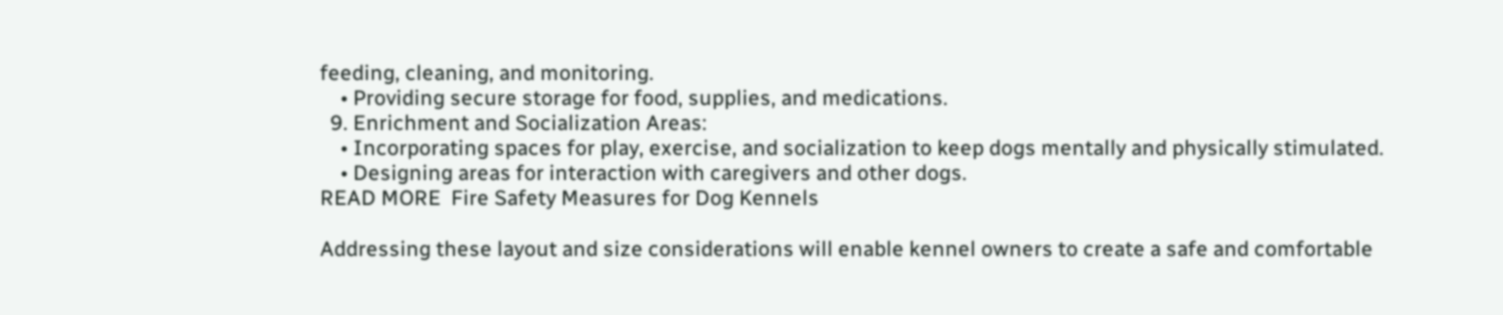feeding, cleaning, and monitoring.
    • Providing secure storage for food, supplies, and medications.
  9. Enrichment and Socialization Areas:
    • Incorporating spaces for play, exercise, and socialization to keep dogs mentally and physically stimulated.
    • Designing areas for interaction with caregivers and other dogs.
READ MORE  Fire Safety Measures for Dog Kennels

Addressing these layout and size considerations will enable kennel owners to create a safe and comfortable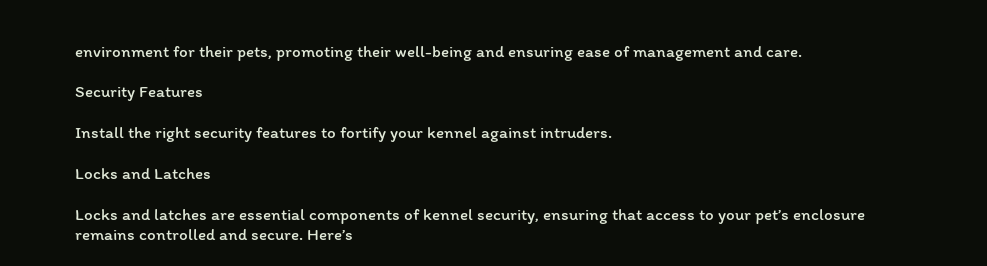environment for their pets, promoting their well-being and ensuring ease of management and care.

Security Features

Install the right security features to fortify your kennel against intruders.

Locks and Latches

Locks and latches are essential components of kennel security, ensuring that access to your pet’s enclosure remains controlled and secure. Here’s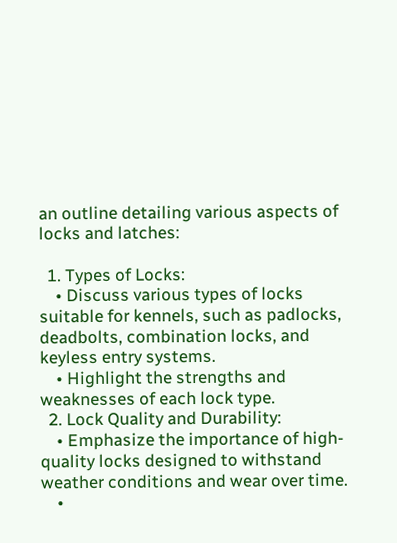an outline detailing various aspects of locks and latches:

  1. Types of Locks:
    • Discuss various types of locks suitable for kennels, such as padlocks, deadbolts, combination locks, and keyless entry systems.
    • Highlight the strengths and weaknesses of each lock type.
  2. Lock Quality and Durability:
    • Emphasize the importance of high-quality locks designed to withstand weather conditions and wear over time.
    •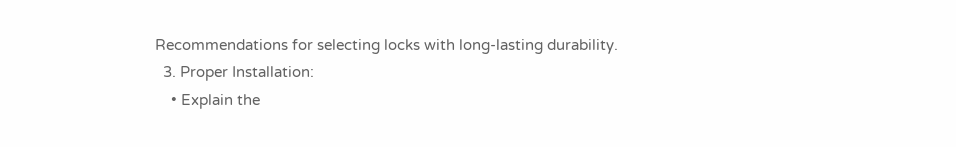Recommendations for selecting locks with long-lasting durability.
  3. Proper Installation:
    • Explain the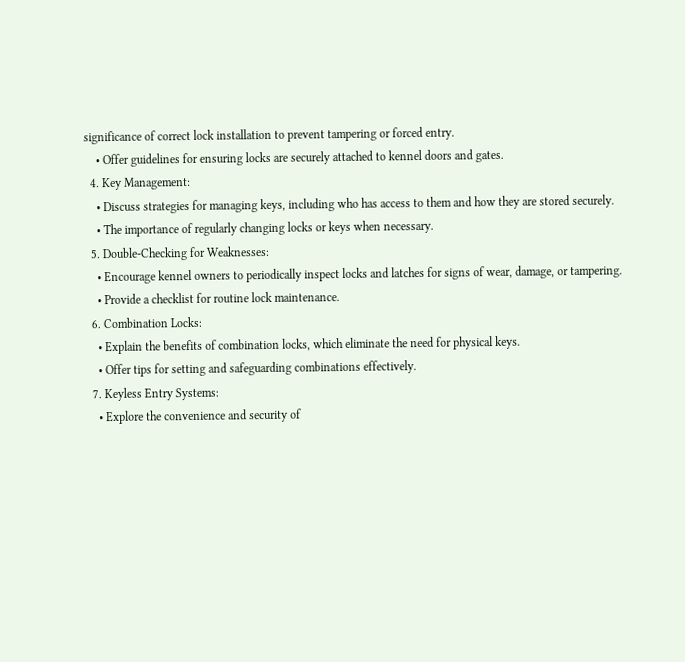significance of correct lock installation to prevent tampering or forced entry.
    • Offer guidelines for ensuring locks are securely attached to kennel doors and gates.
  4. Key Management:
    • Discuss strategies for managing keys, including who has access to them and how they are stored securely.
    • The importance of regularly changing locks or keys when necessary.
  5. Double-Checking for Weaknesses:
    • Encourage kennel owners to periodically inspect locks and latches for signs of wear, damage, or tampering.
    • Provide a checklist for routine lock maintenance.
  6. Combination Locks:
    • Explain the benefits of combination locks, which eliminate the need for physical keys.
    • Offer tips for setting and safeguarding combinations effectively.
  7. Keyless Entry Systems:
    • Explore the convenience and security of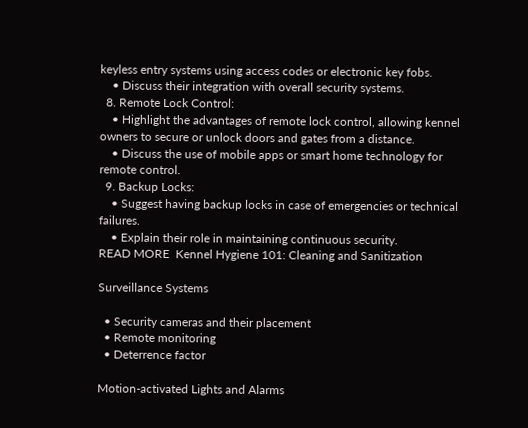keyless entry systems using access codes or electronic key fobs.
    • Discuss their integration with overall security systems.
  8. Remote Lock Control:
    • Highlight the advantages of remote lock control, allowing kennel owners to secure or unlock doors and gates from a distance.
    • Discuss the use of mobile apps or smart home technology for remote control.
  9. Backup Locks:
    • Suggest having backup locks in case of emergencies or technical failures.
    • Explain their role in maintaining continuous security.
READ MORE  Kennel Hygiene 101: Cleaning and Sanitization

Surveillance Systems

  • Security cameras and their placement
  • Remote monitoring
  • Deterrence factor

Motion-activated Lights and Alarms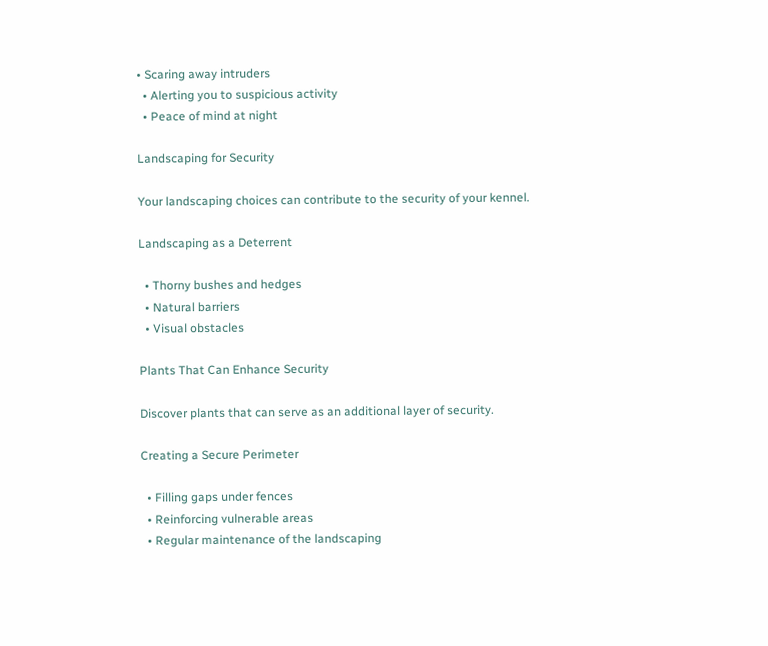• Scaring away intruders
  • Alerting you to suspicious activity
  • Peace of mind at night

Landscaping for Security

Your landscaping choices can contribute to the security of your kennel.

Landscaping as a Deterrent

  • Thorny bushes and hedges
  • Natural barriers
  • Visual obstacles

Plants That Can Enhance Security

Discover plants that can serve as an additional layer of security.

Creating a Secure Perimeter

  • Filling gaps under fences
  • Reinforcing vulnerable areas
  • Regular maintenance of the landscaping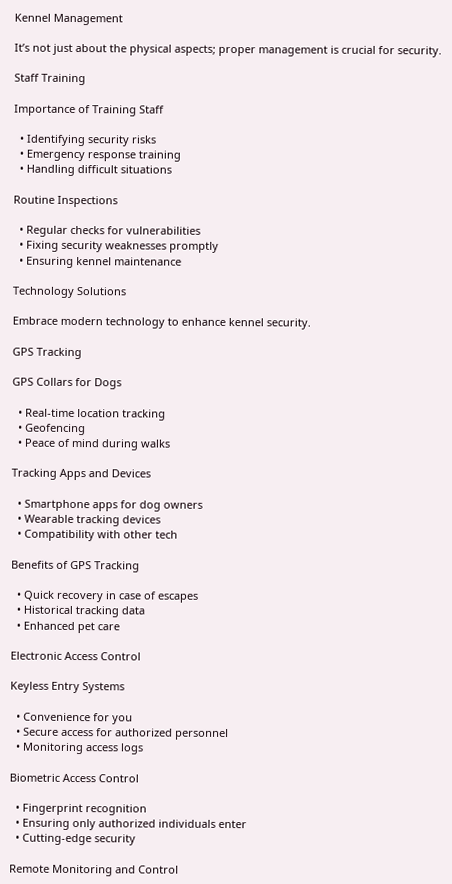Kennel Management

It’s not just about the physical aspects; proper management is crucial for security.

Staff Training

Importance of Training Staff

  • Identifying security risks
  • Emergency response training
  • Handling difficult situations

Routine Inspections

  • Regular checks for vulnerabilities
  • Fixing security weaknesses promptly
  • Ensuring kennel maintenance

Technology Solutions

Embrace modern technology to enhance kennel security.

GPS Tracking

GPS Collars for Dogs

  • Real-time location tracking
  • Geofencing
  • Peace of mind during walks

Tracking Apps and Devices

  • Smartphone apps for dog owners
  • Wearable tracking devices
  • Compatibility with other tech

Benefits of GPS Tracking

  • Quick recovery in case of escapes
  • Historical tracking data
  • Enhanced pet care

Electronic Access Control

Keyless Entry Systems

  • Convenience for you
  • Secure access for authorized personnel
  • Monitoring access logs

Biometric Access Control

  • Fingerprint recognition
  • Ensuring only authorized individuals enter
  • Cutting-edge security

Remote Monitoring and Control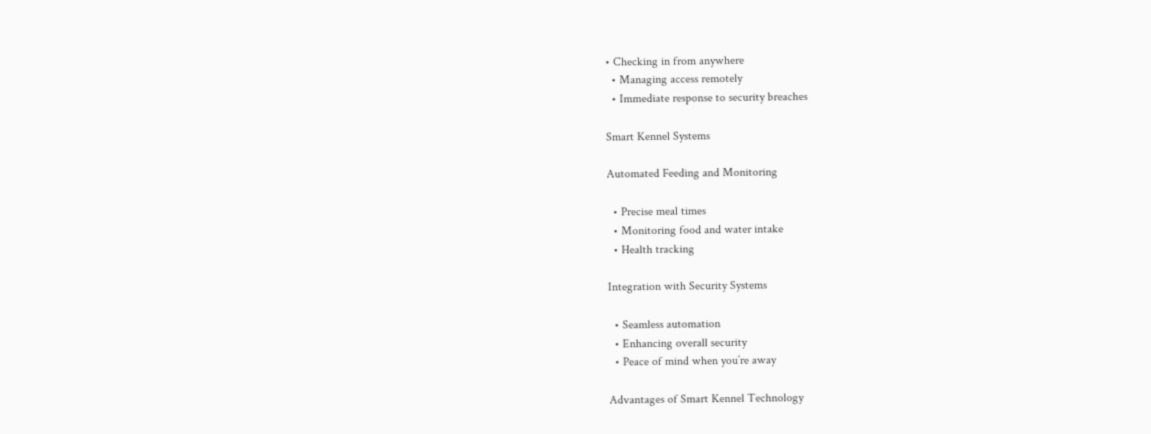• Checking in from anywhere
  • Managing access remotely
  • Immediate response to security breaches

Smart Kennel Systems

Automated Feeding and Monitoring

  • Precise meal times
  • Monitoring food and water intake
  • Health tracking

Integration with Security Systems

  • Seamless automation
  • Enhancing overall security
  • Peace of mind when you’re away

Advantages of Smart Kennel Technology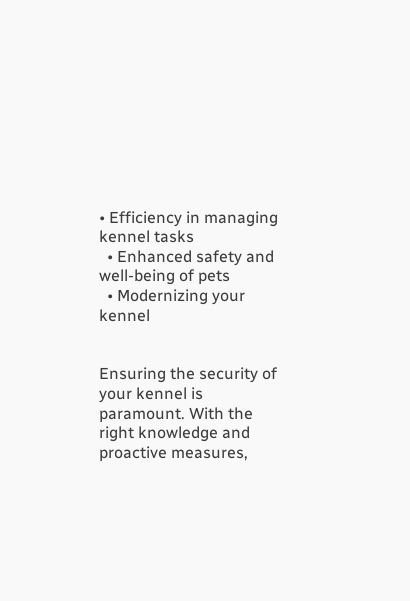• Efficiency in managing kennel tasks
  • Enhanced safety and well-being of pets
  • Modernizing your kennel


Ensuring the security of your kennel is paramount. With the right knowledge and proactive measures,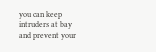you can keep intruders at bay and prevent your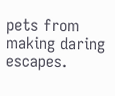pets from making daring escapes.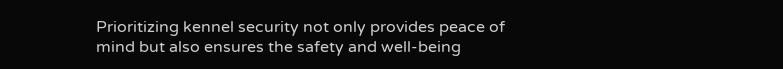Prioritizing kennel security not only provides peace of mind but also ensures the safety and well-being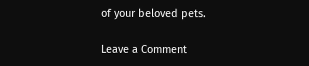of your beloved pets.

Leave a Comment